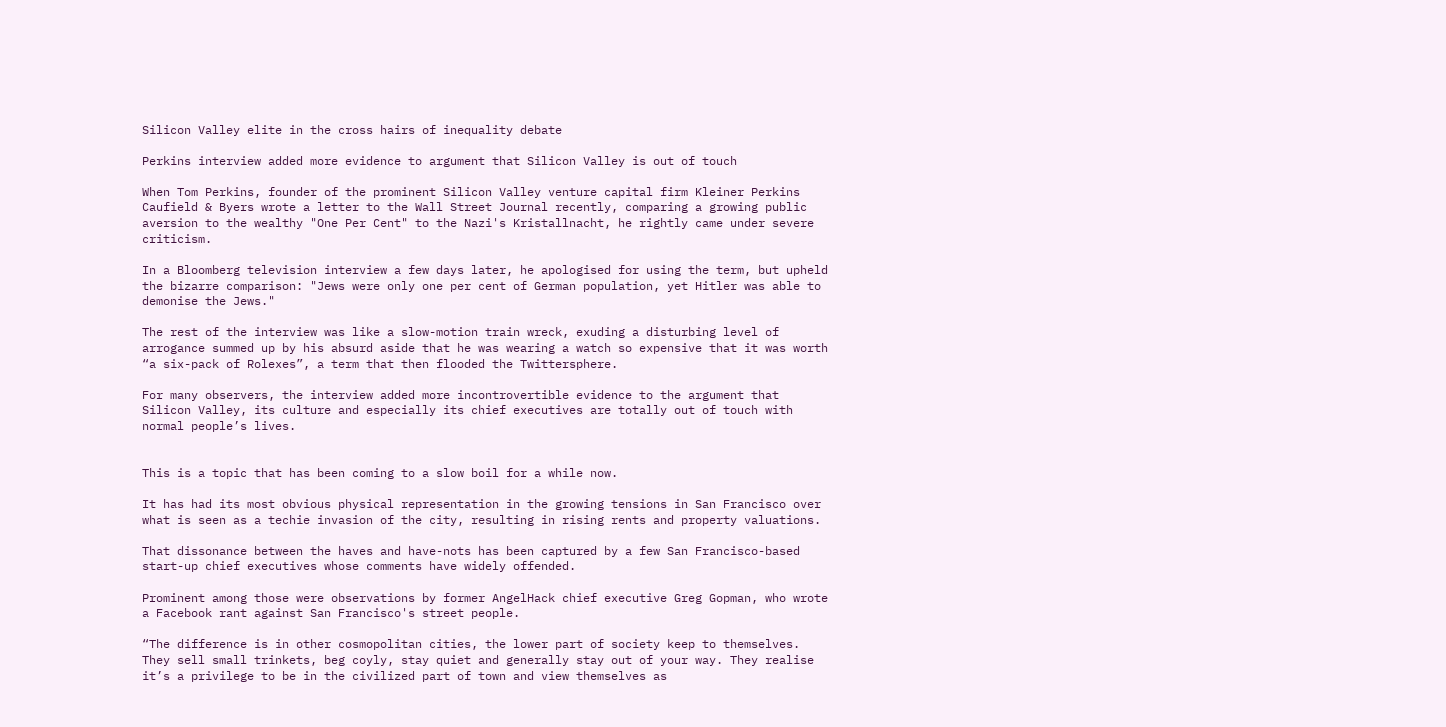Silicon Valley elite in the cross hairs of inequality debate

Perkins interview added more evidence to argument that Silicon Valley is out of touch

When Tom Perkins, founder of the prominent Silicon Valley venture capital firm Kleiner Perkins Caufield & Byers wrote a letter to the Wall Street Journal recently, comparing a growing public aversion to the wealthy "One Per Cent" to the Nazi's Kristallnacht, he rightly came under severe criticism.

In a Bloomberg television interview a few days later, he apologised for using the term, but upheld the bizarre comparison: "Jews were only one per cent of German population, yet Hitler was able to demonise the Jews."

The rest of the interview was like a slow-motion train wreck, exuding a disturbing level of arrogance summed up by his absurd aside that he was wearing a watch so expensive that it was worth “a six-pack of Rolexes”, a term that then flooded the Twittersphere.

For many observers, the interview added more incontrovertible evidence to the argument that Silicon Valley, its culture and especially its chief executives are totally out of touch with normal people’s lives.


This is a topic that has been coming to a slow boil for a while now.

It has had its most obvious physical representation in the growing tensions in San Francisco over what is seen as a techie invasion of the city, resulting in rising rents and property valuations.

That dissonance between the haves and have-nots has been captured by a few San Francisco-based start-up chief executives whose comments have widely offended.

Prominent among those were observations by former AngelHack chief executive Greg Gopman, who wrote a Facebook rant against San Francisco's street people.

“The difference is in other cosmopolitan cities, the lower part of society keep to themselves. They sell small trinkets, beg coyly, stay quiet and generally stay out of your way. They realise it’s a privilege to be in the civilized part of town and view themselves as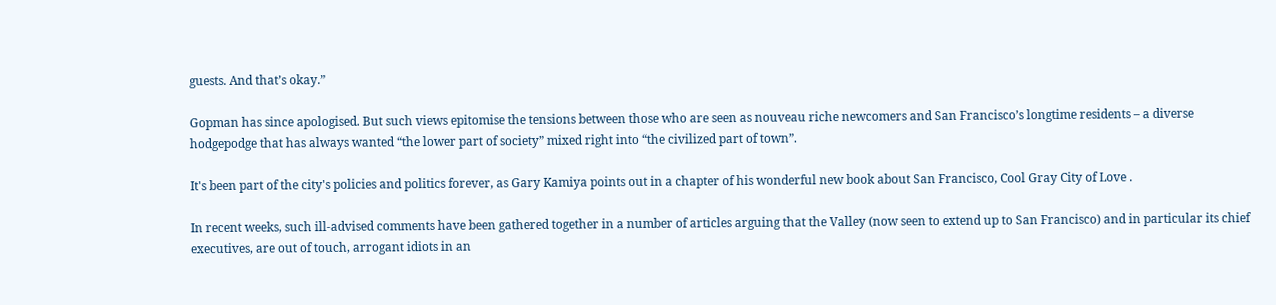guests. And that’s okay.”

Gopman has since apologised. But such views epitomise the tensions between those who are seen as nouveau riche newcomers and San Francisco’s longtime residents – a diverse hodgepodge that has always wanted “the lower part of society” mixed right into “the civilized part of town”.

It's been part of the city's policies and politics forever, as Gary Kamiya points out in a chapter of his wonderful new book about San Francisco, Cool Gray City of Love .

In recent weeks, such ill-advised comments have been gathered together in a number of articles arguing that the Valley (now seen to extend up to San Francisco) and in particular its chief executives, are out of touch, arrogant idiots in an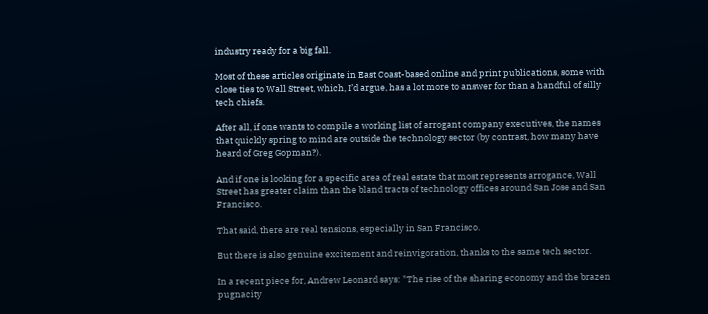industry ready for a big fall.

Most of these articles originate in East Coast-based online and print publications, some with close ties to Wall Street, which, I’d argue, has a lot more to answer for than a handful of silly tech chiefs.

After all, if one wants to compile a working list of arrogant company executives, the names that quickly spring to mind are outside the technology sector (by contrast, how many have heard of Greg Gopman?).

And if one is looking for a specific area of real estate that most represents arrogance, Wall Street has greater claim than the bland tracts of technology offices around San Jose and San Francisco.

That said, there are real tensions, especially in San Francisco.

But there is also genuine excitement and reinvigoration, thanks to the same tech sector.

In a recent piece for, Andrew Leonard says: "The rise of the sharing economy and the brazen pugnacity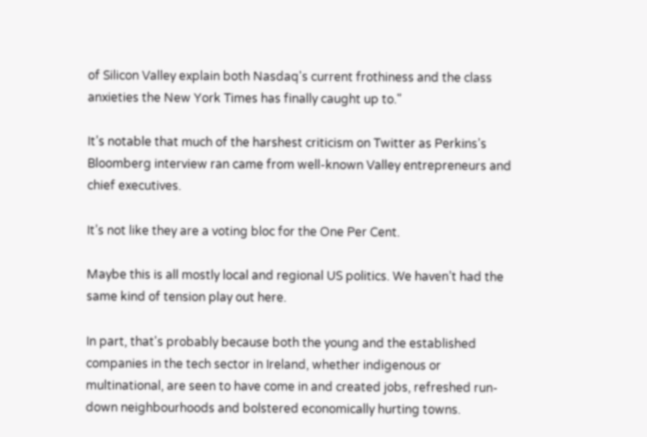of Silicon Valley explain both Nasdaq's current frothiness and the class anxieties the New York Times has finally caught up to."

It’s notable that much of the harshest criticism on Twitter as Perkins’s Bloomberg interview ran came from well-known Valley entrepreneurs and chief executives.

It’s not like they are a voting bloc for the One Per Cent.

Maybe this is all mostly local and regional US politics. We haven’t had the same kind of tension play out here.

In part, that's probably because both the young and the established companies in the tech sector in Ireland, whether indigenous or multinational, are seen to have come in and created jobs, refreshed run-down neighbourhoods and bolstered economically hurting towns.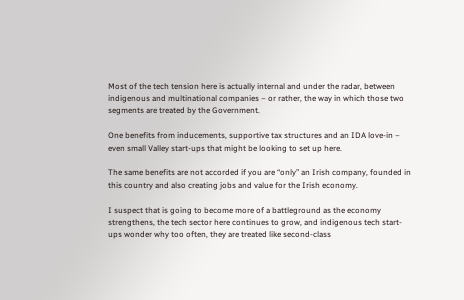Most of the tech tension here is actually internal and under the radar, between indigenous and multinational companies – or rather, the way in which those two segments are treated by the Government.

One benefits from inducements, supportive tax structures and an IDA love-in – even small Valley start-ups that might be looking to set up here.

The same benefits are not accorded if you are “only” an Irish company, founded in this country and also creating jobs and value for the Irish economy.

I suspect that is going to become more of a battleground as the economy strengthens, the tech sector here continues to grow, and indigenous tech start-ups wonder why too often, they are treated like second-class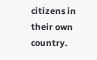citizens in their own country.